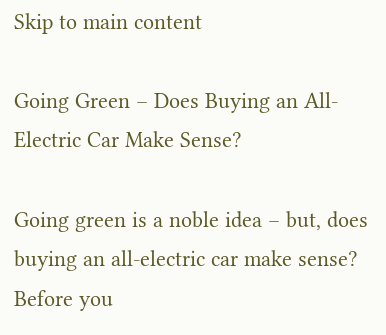Skip to main content

Going Green – Does Buying an All-Electric Car Make Sense?

Going green is a noble idea – but, does buying an all-electric car make sense? Before you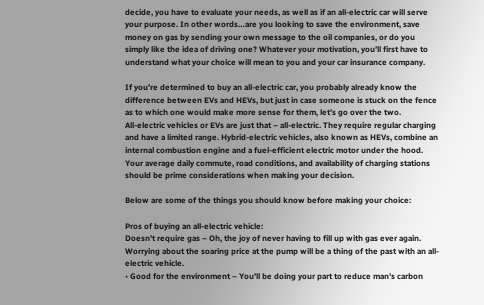decide, you have to evaluate your needs, as well as if an all-electric car will serve your purpose. In other words…are you looking to save the environment, save money on gas by sending your own message to the oil companies, or do you simply like the idea of driving one? Whatever your motivation, you’ll first have to understand what your choice will mean to you and your car insurance company.

If you’re determined to buy an all-electric car, you probably already know the difference between EVs and HEVs, but just in case someone is stuck on the fence as to which one would make more sense for them, let’s go over the two.
All-electric vehicles or EVs are just that – all-electric. They require regular charging and have a limited range. Hybrid-electric vehicles, also known as HEVs, combine an internal combustion engine and a fuel-efficient electric motor under the hood. Your average daily commute, road conditions, and availability of charging stations should be prime considerations when making your decision.

Below are some of the things you should know before making your choice:

Pros of buying an all-electric vehicle:
Doesn’t require gas – Oh, the joy of never having to fill up with gas ever again. Worrying about the soaring price at the pump will be a thing of the past with an all-electric vehicle.
• Good for the environment – You’ll be doing your part to reduce man’s carbon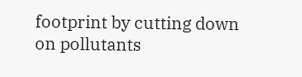footprint by cutting down on pollutants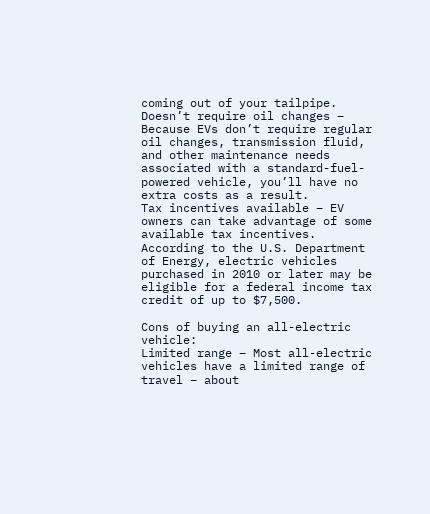coming out of your tailpipe.
Doesn’t require oil changes – Because EVs don’t require regular oil changes, transmission fluid, and other maintenance needs associated with a standard-fuel-powered vehicle, you’ll have no extra costs as a result.
Tax incentives available – EV owners can take advantage of some available tax incentives. According to the U.S. Department of Energy, electric vehicles purchased in 2010 or later may be eligible for a federal income tax credit of up to $7,500.

Cons of buying an all-electric vehicle:
Limited range – Most all-electric vehicles have a limited range of travel – about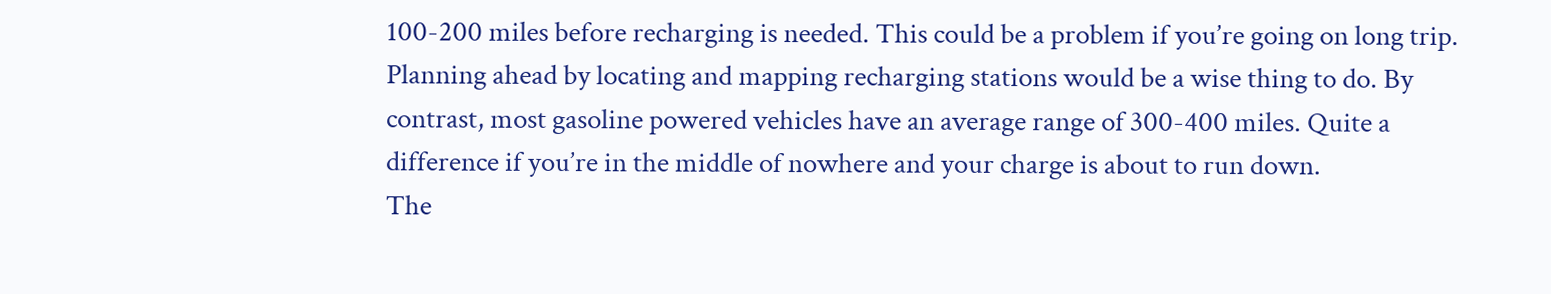100-200 miles before recharging is needed. This could be a problem if you’re going on long trip. Planning ahead by locating and mapping recharging stations would be a wise thing to do. By contrast, most gasoline powered vehicles have an average range of 300-400 miles. Quite a difference if you’re in the middle of nowhere and your charge is about to run down.
The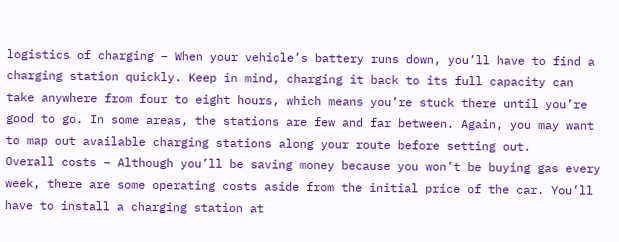logistics of charging – When your vehicle’s battery runs down, you’ll have to find a charging station quickly. Keep in mind, charging it back to its full capacity can take anywhere from four to eight hours, which means you’re stuck there until you’re good to go. In some areas, the stations are few and far between. Again, you may want to map out available charging stations along your route before setting out.
Overall costs – Although you’ll be saving money because you won’t be buying gas every week, there are some operating costs aside from the initial price of the car. You’ll have to install a charging station at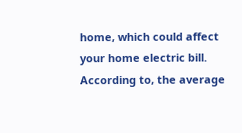home, which could affect your home electric bill. According to, the average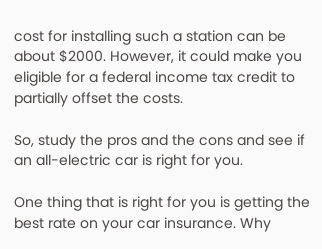cost for installing such a station can be about $2000. However, it could make you eligible for a federal income tax credit to partially offset the costs.

So, study the pros and the cons and see if an all-electric car is right for you.

One thing that is right for you is getting the best rate on your car insurance. Why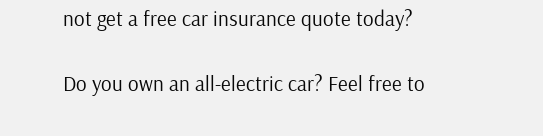not get a free car insurance quote today?

Do you own an all-electric car? Feel free to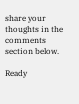share your thoughts in the comments section below.

Ready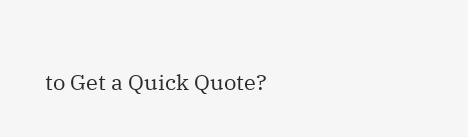to Get a Quick Quote?